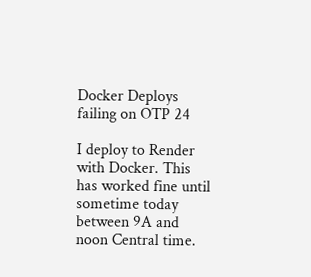Docker Deploys failing on OTP 24

I deploy to Render with Docker. This has worked fine until sometime today between 9A and noon Central time.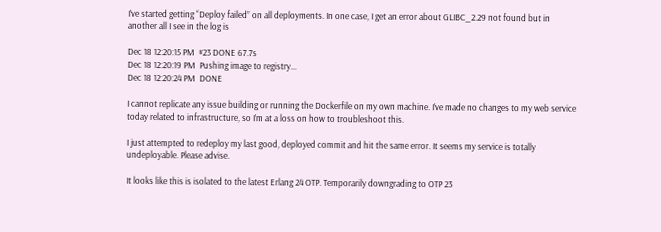I’ve started getting “Deploy failed” on all deployments. In one case, I get an error about GLIBC_2.29 not found but in another all I see in the log is

Dec 18 12:20:15 PM  #23 DONE 67.7s
Dec 18 12:20:19 PM  Pushing image to registry...
Dec 18 12:20:24 PM  DONE

I cannot replicate any issue building or running the Dockerfile on my own machine. I’ve made no changes to my web service today related to infrastructure, so I’m at a loss on how to troubleshoot this.

I just attempted to redeploy my last good, deployed commit and hit the same error. It seems my service is totally undeployable. Please advise.

It looks like this is isolated to the latest Erlang 24 OTP. Temporarily downgrading to OTP 23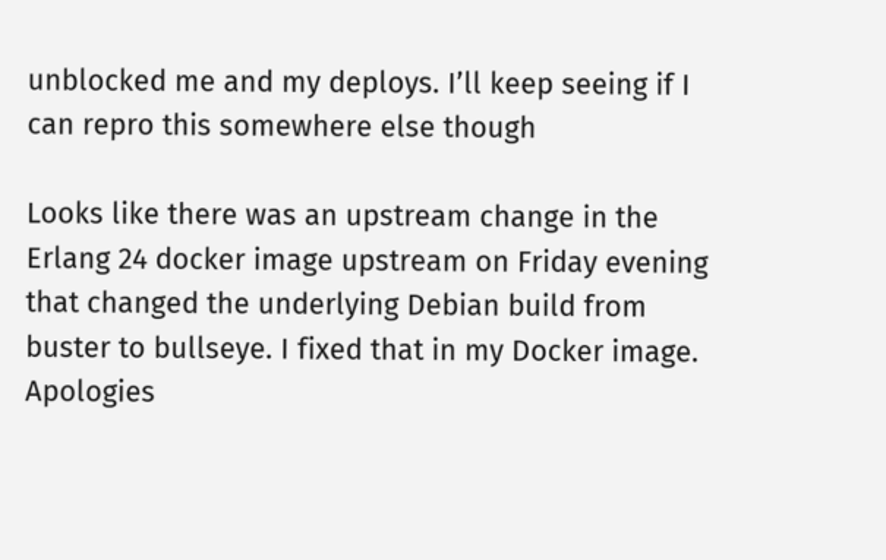unblocked me and my deploys. I’ll keep seeing if I can repro this somewhere else though

Looks like there was an upstream change in the Erlang 24 docker image upstream on Friday evening that changed the underlying Debian build from buster to bullseye. I fixed that in my Docker image. Apologies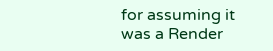for assuming it was a Render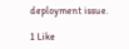deployment issue.

1 Like